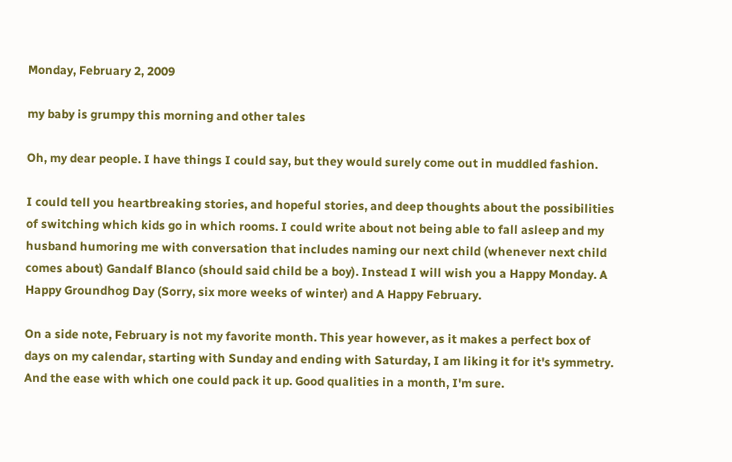Monday, February 2, 2009

my baby is grumpy this morning and other tales

Oh, my dear people. I have things I could say, but they would surely come out in muddled fashion.

I could tell you heartbreaking stories, and hopeful stories, and deep thoughts about the possibilities of switching which kids go in which rooms. I could write about not being able to fall asleep and my husband humoring me with conversation that includes naming our next child (whenever next child comes about) Gandalf Blanco (should said child be a boy). Instead I will wish you a Happy Monday. A Happy Groundhog Day (Sorry, six more weeks of winter) and A Happy February.

On a side note, February is not my favorite month. This year however, as it makes a perfect box of days on my calendar, starting with Sunday and ending with Saturday, I am liking it for it's symmetry. And the ease with which one could pack it up. Good qualities in a month, I'm sure.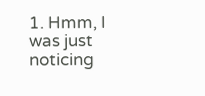1. Hmm, I was just noticing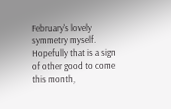February's lovely symmetry myself. Hopefully that is a sign of other good to come this month,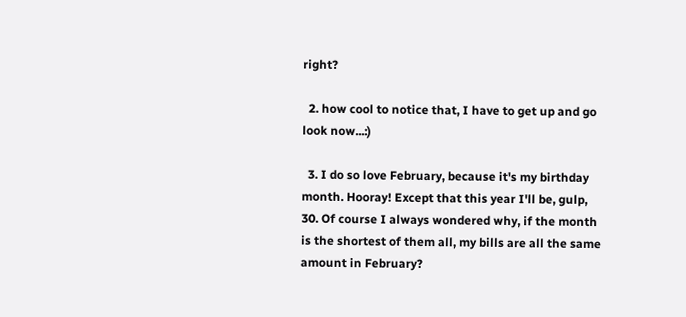right?

  2. how cool to notice that, I have to get up and go look now...:)

  3. I do so love February, because it's my birthday month. Hooray! Except that this year I'll be, gulp, 30. Of course I always wondered why, if the month is the shortest of them all, my bills are all the same amount in February?